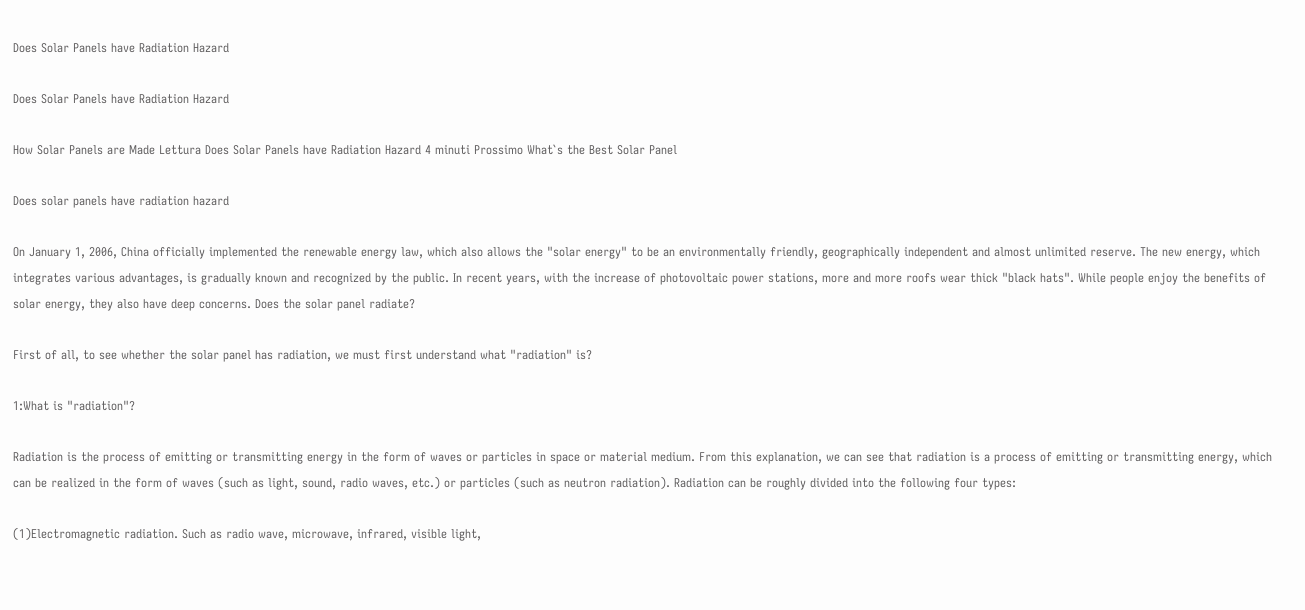Does Solar Panels have Radiation Hazard

Does Solar Panels have Radiation Hazard

How Solar Panels are Made Lettura Does Solar Panels have Radiation Hazard 4 minuti Prossimo What`s the Best Solar Panel

Does solar panels have radiation hazard

On January 1, 2006, China officially implemented the renewable energy law, which also allows the "solar energy" to be an environmentally friendly, geographically independent and almost unlimited reserve. The new energy, which integrates various advantages, is gradually known and recognized by the public. In recent years, with the increase of photovoltaic power stations, more and more roofs wear thick "black hats". While people enjoy the benefits of solar energy, they also have deep concerns. Does the solar panel radiate?

First of all, to see whether the solar panel has radiation, we must first understand what "radiation" is?

1:What is "radiation"?

Radiation is the process of emitting or transmitting energy in the form of waves or particles in space or material medium. From this explanation, we can see that radiation is a process of emitting or transmitting energy, which can be realized in the form of waves (such as light, sound, radio waves, etc.) or particles (such as neutron radiation). Radiation can be roughly divided into the following four types:

(1)Electromagnetic radiation. Such as radio wave, microwave, infrared, visible light,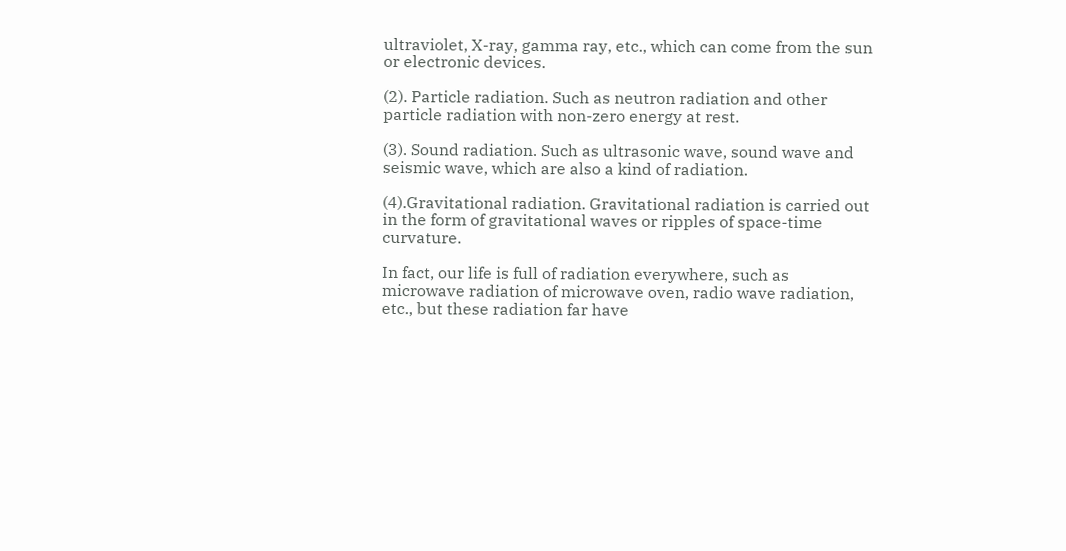ultraviolet, X-ray, gamma ray, etc., which can come from the sun or electronic devices.

(2). Particle radiation. Such as neutron radiation and other particle radiation with non-zero energy at rest.

(3). Sound radiation. Such as ultrasonic wave, sound wave and seismic wave, which are also a kind of radiation.

(4).Gravitational radiation. Gravitational radiation is carried out in the form of gravitational waves or ripples of space-time curvature.

In fact, our life is full of radiation everywhere, such as microwave radiation of microwave oven, radio wave radiation, etc., but these radiation far have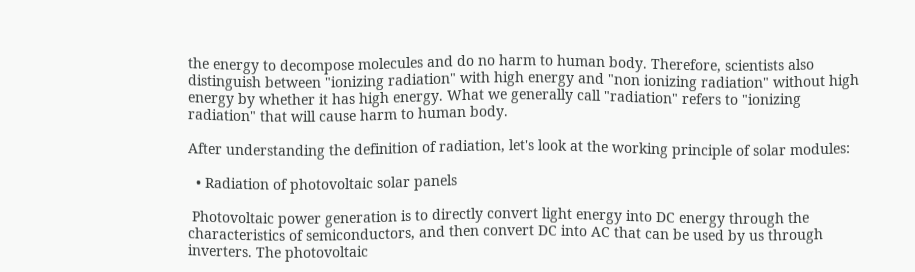the energy to decompose molecules and do no harm to human body. Therefore, scientists also distinguish between "ionizing radiation" with high energy and "non ionizing radiation" without high energy by whether it has high energy. What we generally call "radiation" refers to "ionizing radiation" that will cause harm to human body.

After understanding the definition of radiation, let's look at the working principle of solar modules:

  • Radiation of photovoltaic solar panels

 Photovoltaic power generation is to directly convert light energy into DC energy through the characteristics of semiconductors, and then convert DC into AC that can be used by us through inverters. The photovoltaic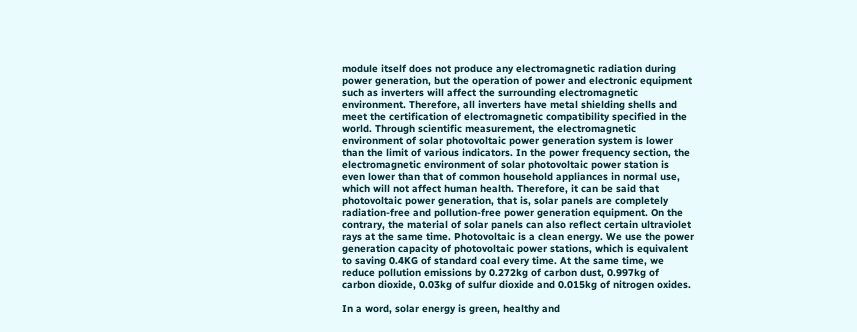module itself does not produce any electromagnetic radiation during power generation, but the operation of power and electronic equipment such as inverters will affect the surrounding electromagnetic environment. Therefore, all inverters have metal shielding shells and meet the certification of electromagnetic compatibility specified in the world. Through scientific measurement, the electromagnetic environment of solar photovoltaic power generation system is lower than the limit of various indicators. In the power frequency section, the electromagnetic environment of solar photovoltaic power station is even lower than that of common household appliances in normal use, which will not affect human health. Therefore, it can be said that photovoltaic power generation, that is, solar panels are completely radiation-free and pollution-free power generation equipment. On the contrary, the material of solar panels can also reflect certain ultraviolet rays at the same time. Photovoltaic is a clean energy. We use the power generation capacity of photovoltaic power stations, which is equivalent to saving 0.4KG of standard coal every time. At the same time, we reduce pollution emissions by 0.272kg of carbon dust, 0.997kg of carbon dioxide, 0.03kg of sulfur dioxide and 0.015kg of nitrogen oxides.

In a word, solar energy is green, healthy and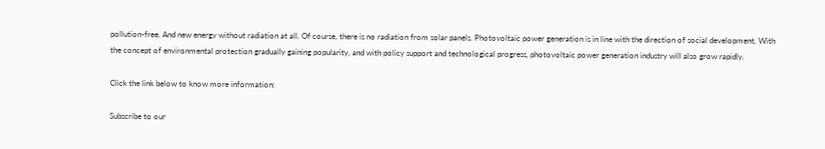pollution-free. And new energy without radiation at all. Of course, there is no radiation from solar panels. Photovoltaic power generation is in line with the direction of social development. With the concept of environmental protection gradually gaining popularity, and with policy support and technological progress, photovoltaic power generation industry will also grow rapidly.

Click the link below to know more information:

Subscribe to our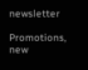newsletter

Promotions, new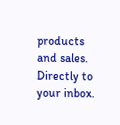products and sales. Directly to your inbox.